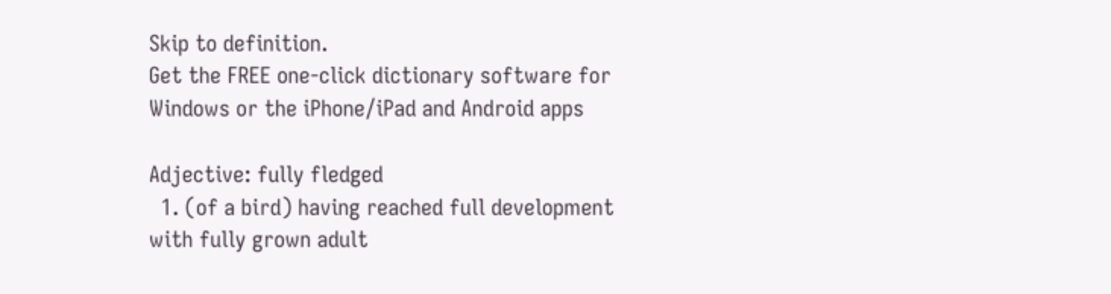Skip to definition.
Get the FREE one-click dictionary software for Windows or the iPhone/iPad and Android apps

Adjective: fully fledged
  1. (of a bird) having reached full development with fully grown adult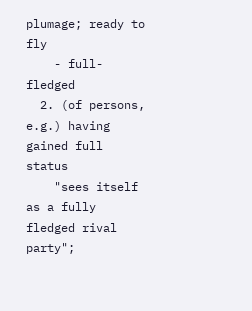plumage; ready to fly
    - full-fledged
  2. (of persons, e.g.) having gained full status
    "sees itself as a fully fledged rival party";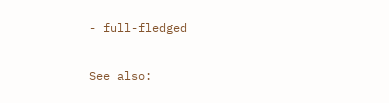- full-fledged

See also: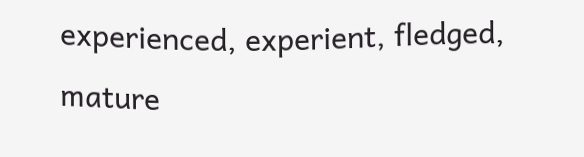experienced, experient, fledged, mature